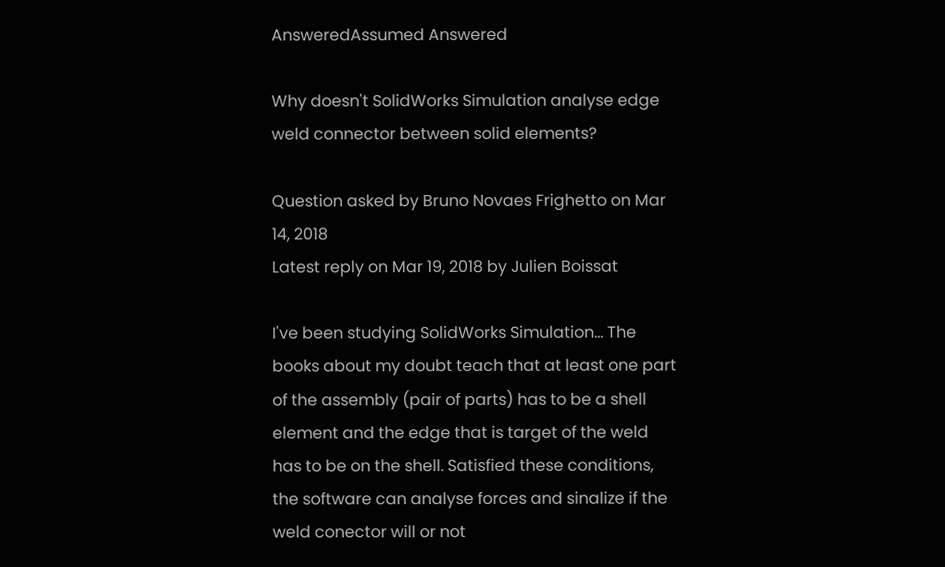AnsweredAssumed Answered

Why doesn't SolidWorks Simulation analyse edge weld connector between solid elements?

Question asked by Bruno Novaes Frighetto on Mar 14, 2018
Latest reply on Mar 19, 2018 by Julien Boissat

I've been studying SolidWorks Simulation... The books about my doubt teach that at least one part of the assembly (pair of parts) has to be a shell element and the edge that is target of the weld has to be on the shell. Satisfied these conditions, the software can analyse forces and sinalize if the weld conector will or not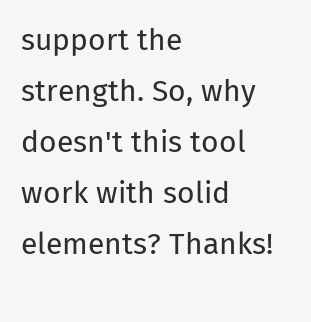support the strength. So, why doesn't this tool work with solid elements? Thanks!